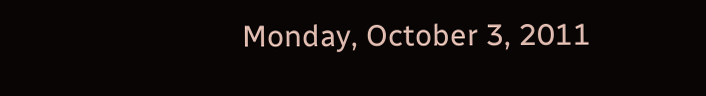Monday, October 3, 2011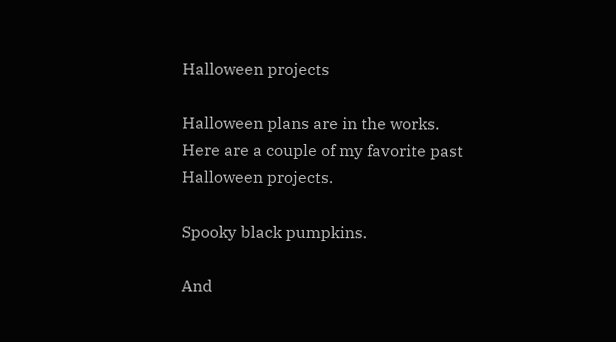Halloween projects

Halloween plans are in the works. Here are a couple of my favorite past Halloween projects.

Spooky black pumpkins.

And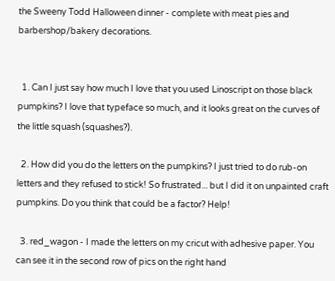the Sweeny Todd Halloween dinner - complete with meat pies and barbershop/bakery decorations.


  1. Can I just say how much I love that you used Linoscript on those black pumpkins? I love that typeface so much, and it looks great on the curves of the little squash (squashes?).

  2. How did you do the letters on the pumpkins? I just tried to do rub-on letters and they refused to stick! So frustrated... but I did it on unpainted craft pumpkins. Do you think that could be a factor? Help!

  3. red_wagon - I made the letters on my cricut with adhesive paper. You can see it in the second row of pics on the right hand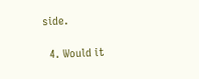side.

  4. Would it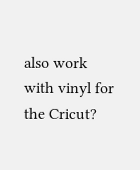also work with vinyl for the Cricut?